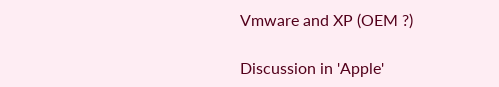Vmware and XP (OEM ?)

Discussion in 'Apple'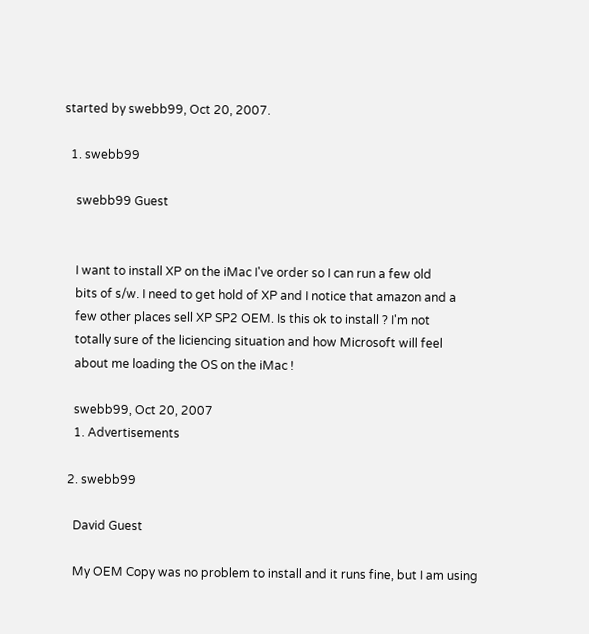started by swebb99, Oct 20, 2007.

  1. swebb99

    swebb99 Guest


    I want to install XP on the iMac I've order so I can run a few old
    bits of s/w. I need to get hold of XP and I notice that amazon and a
    few other places sell XP SP2 OEM. Is this ok to install ? I'm not
    totally sure of the liciencing situation and how Microsoft will feel
    about me loading the OS on the iMac !

    swebb99, Oct 20, 2007
    1. Advertisements

  2. swebb99

    David Guest

    My OEM Copy was no problem to install and it runs fine, but I am using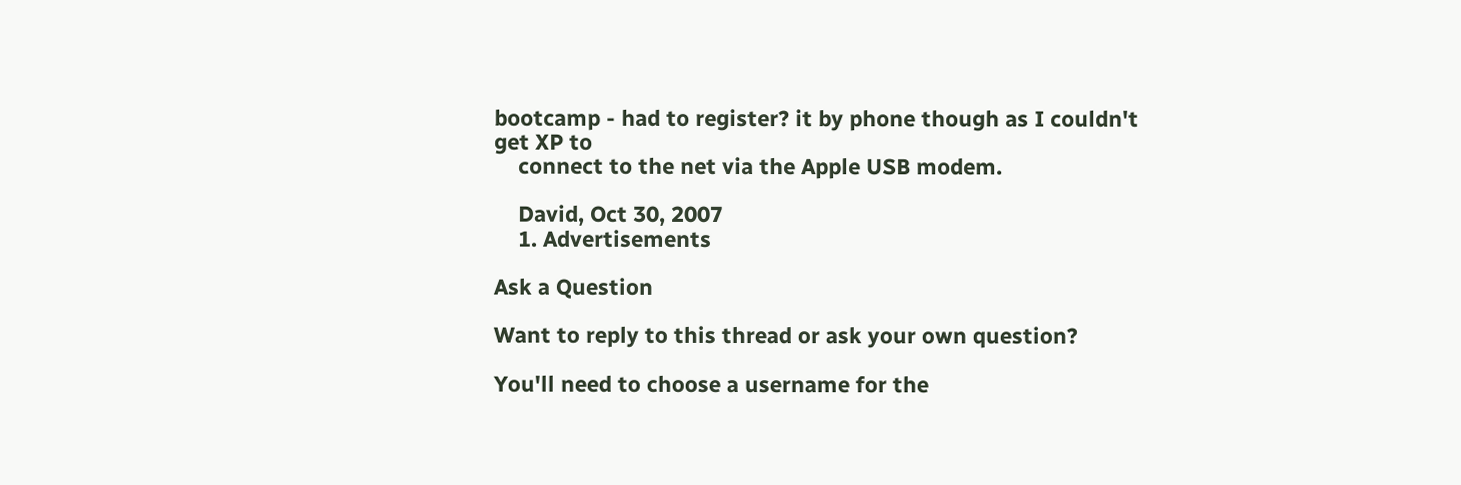bootcamp - had to register? it by phone though as I couldn't get XP to
    connect to the net via the Apple USB modem.

    David, Oct 30, 2007
    1. Advertisements

Ask a Question

Want to reply to this thread or ask your own question?

You'll need to choose a username for the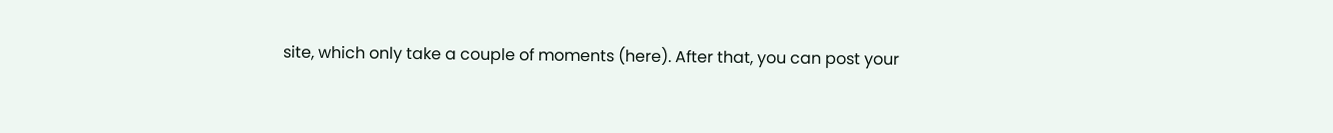site, which only take a couple of moments (here). After that, you can post your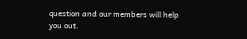question and our members will help you out.